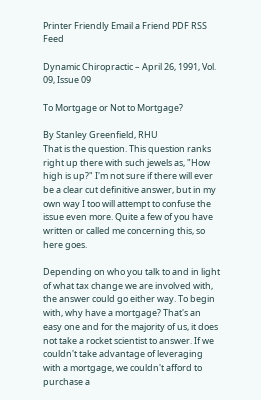Printer Friendly Email a Friend PDF RSS Feed

Dynamic Chiropractic – April 26, 1991, Vol. 09, Issue 09

To Mortgage or Not to Mortgage?

By Stanley Greenfield, RHU
That is the question. This question ranks right up there with such jewels as, "How high is up?" I'm not sure if there will ever be a clear cut definitive answer, but in my own way I too will attempt to confuse the issue even more. Quite a few of you have written or called me concerning this, so here goes.

Depending on who you talk to and in light of what tax change we are involved with, the answer could go either way. To begin with, why have a mortgage? That's an easy one and for the majority of us, it does not take a rocket scientist to answer. If we couldn't take advantage of leveraging with a mortgage, we couldn't afford to purchase a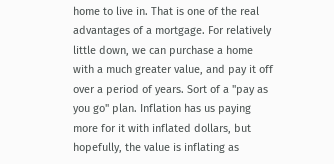home to live in. That is one of the real advantages of a mortgage. For relatively little down, we can purchase a home with a much greater value, and pay it off over a period of years. Sort of a "pay as you go" plan. Inflation has us paying more for it with inflated dollars, but hopefully, the value is inflating as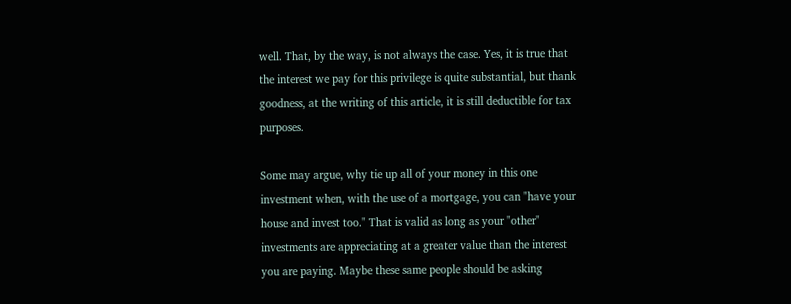well. That, by the way, is not always the case. Yes, it is true that the interest we pay for this privilege is quite substantial, but thank goodness, at the writing of this article, it is still deductible for tax purposes.

Some may argue, why tie up all of your money in this one investment when, with the use of a mortgage, you can "have your house and invest too." That is valid as long as your "other" investments are appreciating at a greater value than the interest you are paying. Maybe these same people should be asking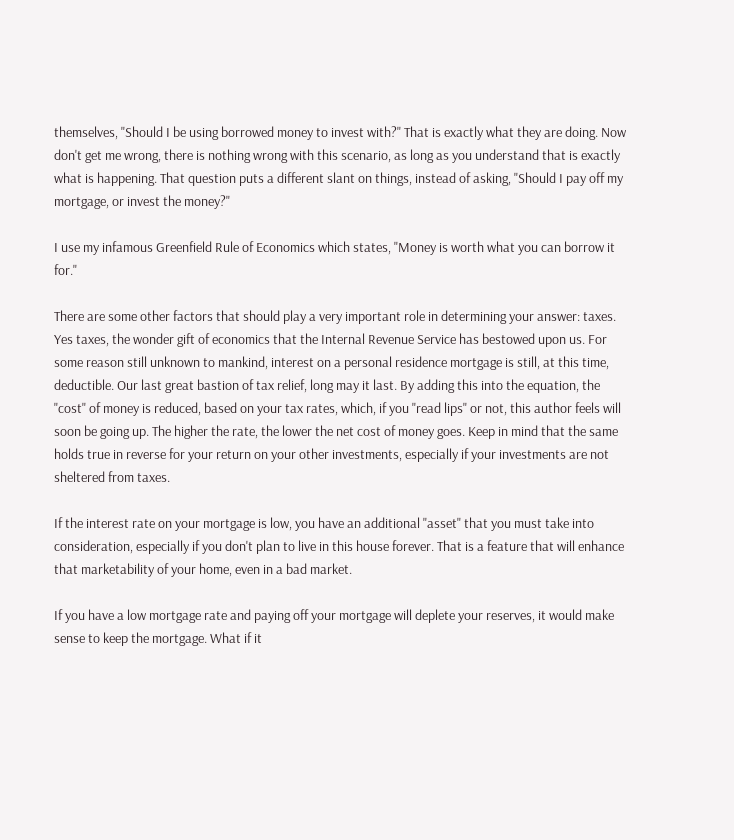themselves, "Should I be using borrowed money to invest with?" That is exactly what they are doing. Now don't get me wrong, there is nothing wrong with this scenario, as long as you understand that is exactly what is happening. That question puts a different slant on things, instead of asking, "Should I pay off my mortgage, or invest the money?"

I use my infamous Greenfield Rule of Economics which states, "Money is worth what you can borrow it for."

There are some other factors that should play a very important role in determining your answer: taxes. Yes taxes, the wonder gift of economics that the Internal Revenue Service has bestowed upon us. For some reason still unknown to mankind, interest on a personal residence mortgage is still, at this time, deductible. Our last great bastion of tax relief, long may it last. By adding this into the equation, the "cost" of money is reduced, based on your tax rates, which, if you "read lips" or not, this author feels will soon be going up. The higher the rate, the lower the net cost of money goes. Keep in mind that the same holds true in reverse for your return on your other investments, especially if your investments are not sheltered from taxes.

If the interest rate on your mortgage is low, you have an additional "asset" that you must take into consideration, especially if you don't plan to live in this house forever. That is a feature that will enhance that marketability of your home, even in a bad market.

If you have a low mortgage rate and paying off your mortgage will deplete your reserves, it would make sense to keep the mortgage. What if it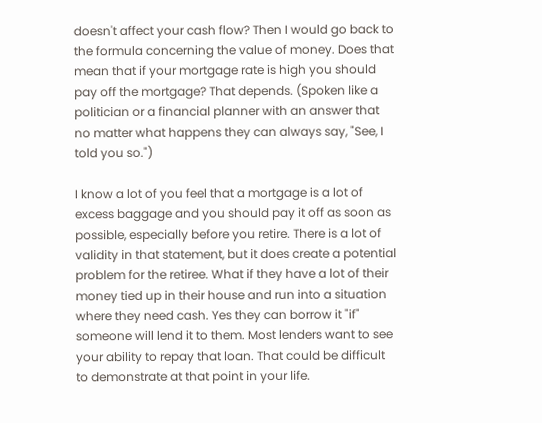doesn't affect your cash flow? Then I would go back to the formula concerning the value of money. Does that mean that if your mortgage rate is high you should pay off the mortgage? That depends. (Spoken like a politician or a financial planner with an answer that no matter what happens they can always say, "See, I told you so.")

I know a lot of you feel that a mortgage is a lot of excess baggage and you should pay it off as soon as possible, especially before you retire. There is a lot of validity in that statement, but it does create a potential problem for the retiree. What if they have a lot of their money tied up in their house and run into a situation where they need cash. Yes they can borrow it "if" someone will lend it to them. Most lenders want to see your ability to repay that loan. That could be difficult to demonstrate at that point in your life.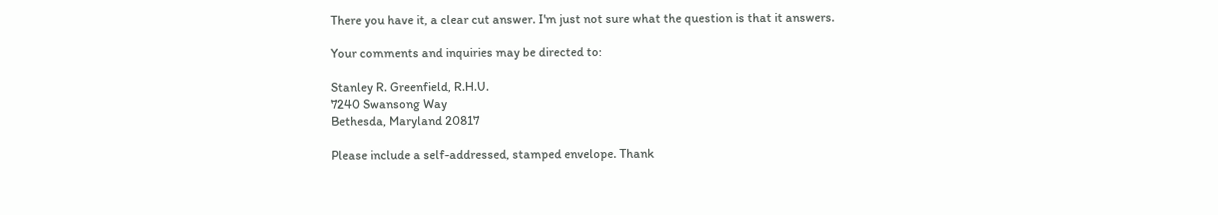There you have it, a clear cut answer. I'm just not sure what the question is that it answers.

Your comments and inquiries may be directed to:

Stanley R. Greenfield, R.H.U.
7240 Swansong Way
Bethesda, Maryland 20817

Please include a self-addressed, stamped envelope. Thank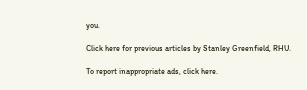you.

Click here for previous articles by Stanley Greenfield, RHU.

To report inappropriate ads, click here.